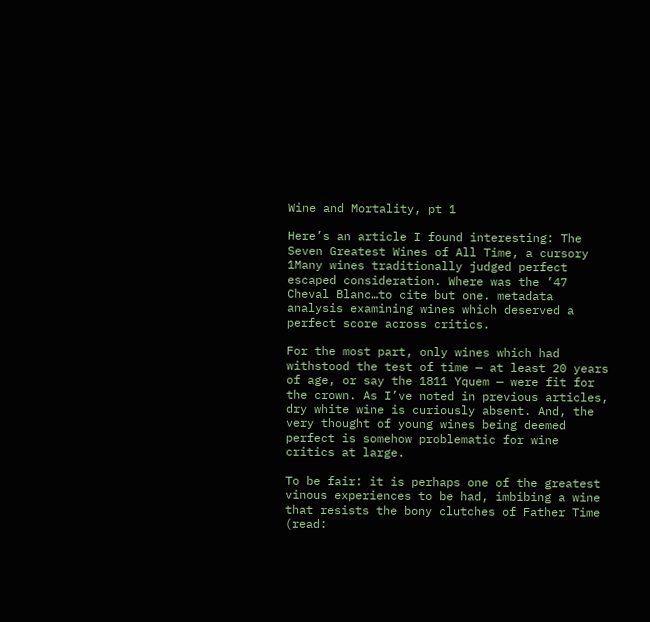Wine and Mortality, pt 1

Here’s an article I found interesting: The Seven Greatest Wines of All Time, a cursory 1Many wines traditionally judged perfect escaped consideration. Where was the ’47 Cheval Blanc…to cite but one. metadata analysis examining wines which deserved a perfect score across critics.

For the most part, only wines which had withstood the test of time — at least 20 years of age, or say the 1811 Yquem — were fit for the crown. As I’ve noted in previous articles, dry white wine is curiously absent. And, the very thought of young wines being deemed perfect is somehow problematic for wine critics at large.

To be fair: it is perhaps one of the greatest vinous experiences to be had, imbibing a wine that resists the bony clutches of Father Time (read: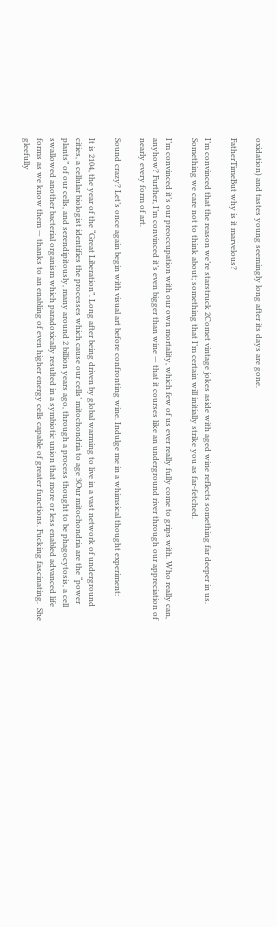oxidation) and tastes young seemingly long after its days are gone.

FatherTimeBut why is it marvelous?

I’m convinced that the reason we’re starstruck 2Comet vintage jokes aside with aged wine reflects something far deeper in us. Something we care not to think about; something that I’m certain will initially strike you as far-fetched.

I’m convinced it’s our preoccupation with our own mortality, which few of us ever really fully come to grips with. Who really can, anyhow? Further, I’m convinced it’s even bigger than wine — that it courses like an underground river through our appreciation of nearly every form of art.

Sound crazy? Let’s once again begin with visual art before confronting wine. Indulge me in a whimsical thought experiment:

It is 2104, the year of the “Great Liberation”. Long after being driven by global warming to live in a vast network of underground cities, a cellular biologist identifies the processes which cause our cells’ mitochondria to age 3Our mitochondria are the “power plants” of our cells, and serendipitously, many around 2 billion years ago, through a process thought to be phagocytosis, a cell swallowed another bacterial organism which paradoxically resulted in a symbiotic union that more or less enabled advanced life forms as we know them — thanks to an enabling of even higher energy cells capable of greater functions. Fucking fascinating.  She gleefully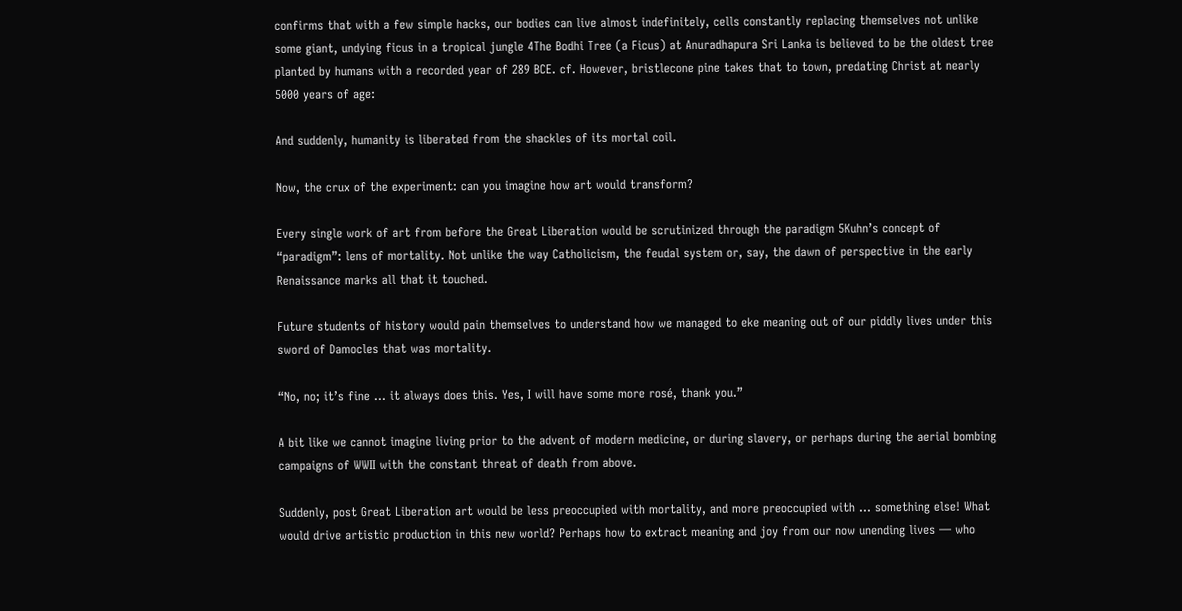confirms that with a few simple hacks, our bodies can live almost indefinitely, cells constantly replacing themselves not unlike some giant, undying ficus in a tropical jungle 4The Bodhi Tree (a Ficus) at Anuradhapura Sri Lanka is believed to be the oldest tree planted by humans with a recorded year of 289 BCE. cf. However, bristlecone pine takes that to town, predating Christ at nearly 5000 years of age:

And suddenly, humanity is liberated from the shackles of its mortal coil.

Now, the crux of the experiment: can you imagine how art would transform?

Every single work of art from before the Great Liberation would be scrutinized through the paradigm 5Kuhn’s concept of “paradigm”: lens of mortality. Not unlike the way Catholicism, the feudal system or, say, the dawn of perspective in the early Renaissance marks all that it touched.

Future students of history would pain themselves to understand how we managed to eke meaning out of our piddly lives under this sword of Damocles that was mortality.

“No, no; it’s fine … it always does this. Yes, I will have some more rosé, thank you.”

A bit like we cannot imagine living prior to the advent of modern medicine, or during slavery, or perhaps during the aerial bombing campaigns of WWII with the constant threat of death from above.

Suddenly, post Great Liberation art would be less preoccupied with mortality, and more preoccupied with … something else! What would drive artistic production in this new world? Perhaps how to extract meaning and joy from our now unending lives — who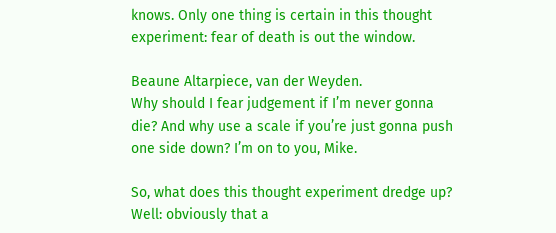knows. Only one thing is certain in this thought experiment: fear of death is out the window.

Beaune Altarpiece, van der Weyden.
Why should I fear judgement if I’m never gonna die? And why use a scale if you’re just gonna push one side down? I’m on to you, Mike.

So, what does this thought experiment dredge up? Well: obviously that a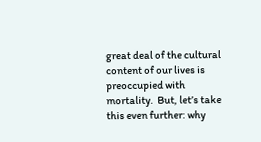great deal of the cultural content of our lives is preoccupied with mortality.  But, let’s take this even further: why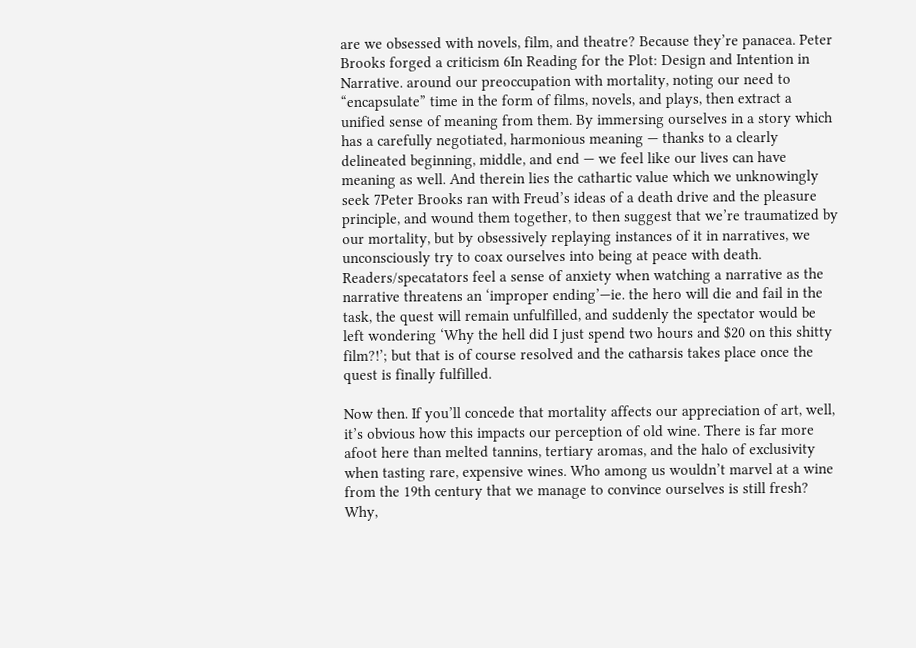are we obsessed with novels, film, and theatre? Because they’re panacea. Peter Brooks forged a criticism 6In Reading for the Plot: Design and Intention in Narrative. around our preoccupation with mortality, noting our need to “encapsulate” time in the form of films, novels, and plays, then extract a unified sense of meaning from them. By immersing ourselves in a story which has a carefully negotiated, harmonious meaning — thanks to a clearly delineated beginning, middle, and end — we feel like our lives can have meaning as well. And therein lies the cathartic value which we unknowingly seek 7Peter Brooks ran with Freud’s ideas of a death drive and the pleasure principle, and wound them together, to then suggest that we’re traumatized by our mortality, but by obsessively replaying instances of it in narratives, we unconsciously try to coax ourselves into being at peace with death. Readers/specatators feel a sense of anxiety when watching a narrative as the narrative threatens an ‘improper ending’—ie. the hero will die and fail in the task, the quest will remain unfulfilled, and suddenly the spectator would be left wondering ‘Why the hell did I just spend two hours and $20 on this shitty film?!’; but that is of course resolved and the catharsis takes place once the quest is finally fulfilled.

Now then. If you’ll concede that mortality affects our appreciation of art, well, it’s obvious how this impacts our perception of old wine. There is far more afoot here than melted tannins, tertiary aromas, and the halo of exclusivity when tasting rare, expensive wines. Who among us wouldn’t marvel at a wine from the 19th century that we manage to convince ourselves is still fresh? Why,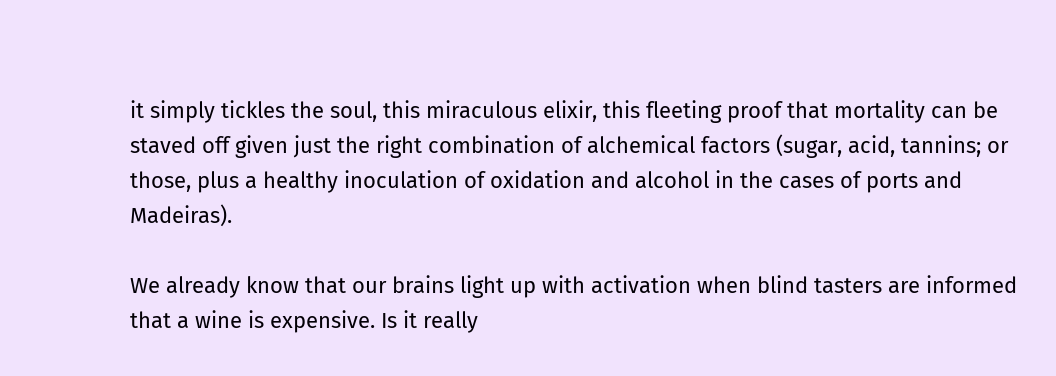it simply tickles the soul, this miraculous elixir, this fleeting proof that mortality can be staved off given just the right combination of alchemical factors (sugar, acid, tannins; or those, plus a healthy inoculation of oxidation and alcohol in the cases of ports and Madeiras).

We already know that our brains light up with activation when blind tasters are informed that a wine is expensive. Is it really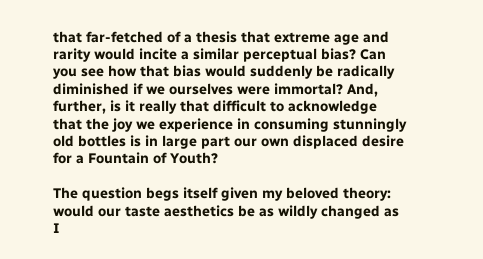that far-fetched of a thesis that extreme age and rarity would incite a similar perceptual bias? Can you see how that bias would suddenly be radically diminished if we ourselves were immortal? And, further, is it really that difficult to acknowledge that the joy we experience in consuming stunningly old bottles is in large part our own displaced desire for a Fountain of Youth?

The question begs itself given my beloved theory: would our taste aesthetics be as wildly changed as I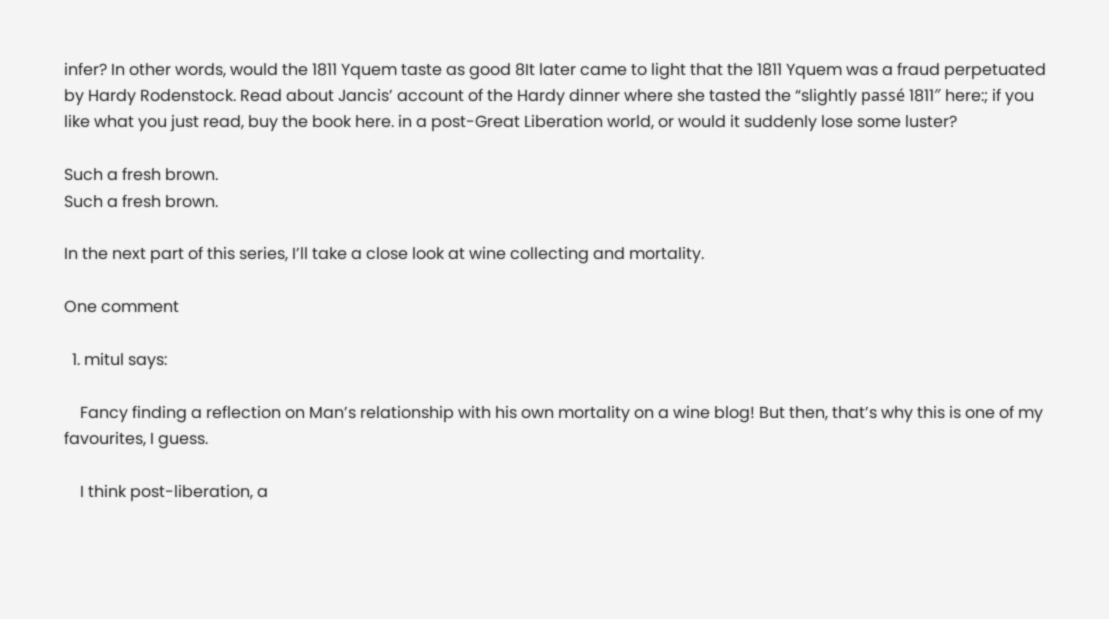infer? In other words, would the 1811 Yquem taste as good 8It later came to light that the 1811 Yquem was a fraud perpetuated by Hardy Rodenstock. Read about Jancis’ account of the Hardy dinner where she tasted the “slightly passé 1811″ here:; if you like what you just read, buy the book here. in a post-Great Liberation world, or would it suddenly lose some luster?

Such a fresh brown.
Such a fresh brown.

In the next part of this series, I’ll take a close look at wine collecting and mortality.

One comment

  1. mitul says:

    Fancy finding a reflection on Man’s relationship with his own mortality on a wine blog! But then, that’s why this is one of my favourites, I guess.

    I think post-liberation, a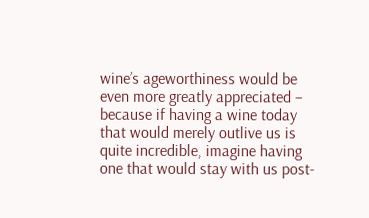wine’s ageworthiness would be even more greatly appreciated – because if having a wine today that would merely outlive us is quite incredible, imagine having one that would stay with us post-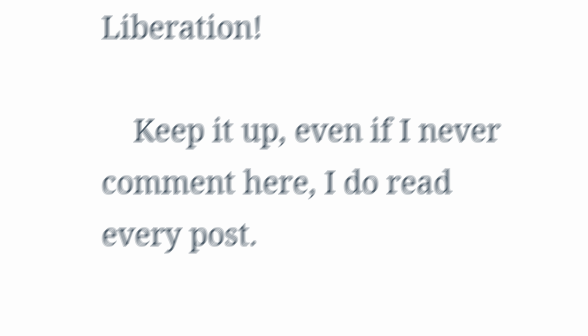Liberation!

    Keep it up, even if I never comment here, I do read every post.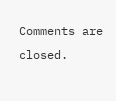Comments are closed.